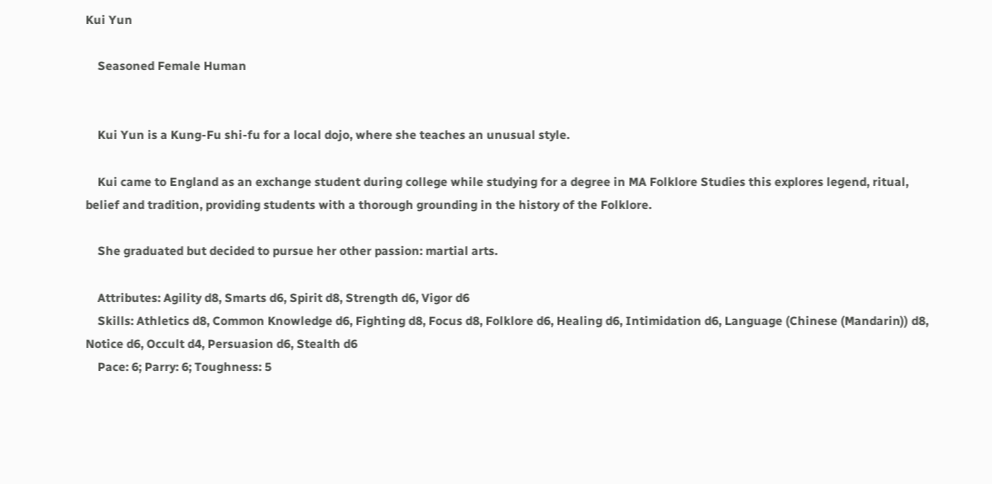Kui Yun

    Seasoned Female Human


    Kui Yun is a Kung-Fu shi-fu for a local dojo, where she teaches an unusual style.

    Kui came to England as an exchange student during college while studying for a degree in MA Folklore Studies this explores legend, ritual, belief and tradition, providing students with a thorough grounding in the history of the Folklore.

    She graduated but decided to pursue her other passion: martial arts.

    Attributes: Agility d8, Smarts d6, Spirit d8, Strength d6, Vigor d6
    Skills: Athletics d8, Common Knowledge d6, Fighting d8, Focus d8, Folklore d6, Healing d6, Intimidation d6, Language (Chinese (Mandarin)) d8, Notice d6, Occult d4, Persuasion d6, Stealth d6
    Pace: 6; Parry: 6; Toughness: 5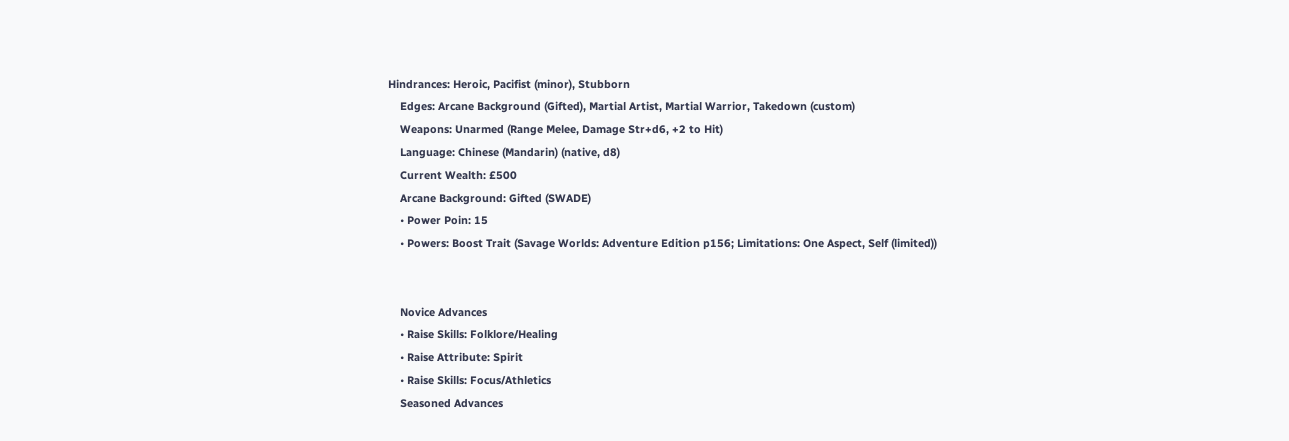Hindrances: Heroic, Pacifist (minor), Stubborn
    Edges: Arcane Background (Gifted), Martial Artist, Martial Warrior, Takedown (custom)
    Weapons: Unarmed (Range Melee, Damage Str+d6, +2 to Hit)
    Language: Chinese (Mandarin) (native, d8)
    Current Wealth: £500
    Arcane Background: Gifted (SWADE)
    • Power Poin: 15
    • Powers: Boost Trait (Savage Worlds: Adventure Edition p156; Limitations: One Aspect, Self (limited))


    Novice Advances
    • Raise Skills: Folklore/Healing
    • Raise Attribute: Spirit
    • Raise Skills: Focus/Athletics
    Seasoned Advances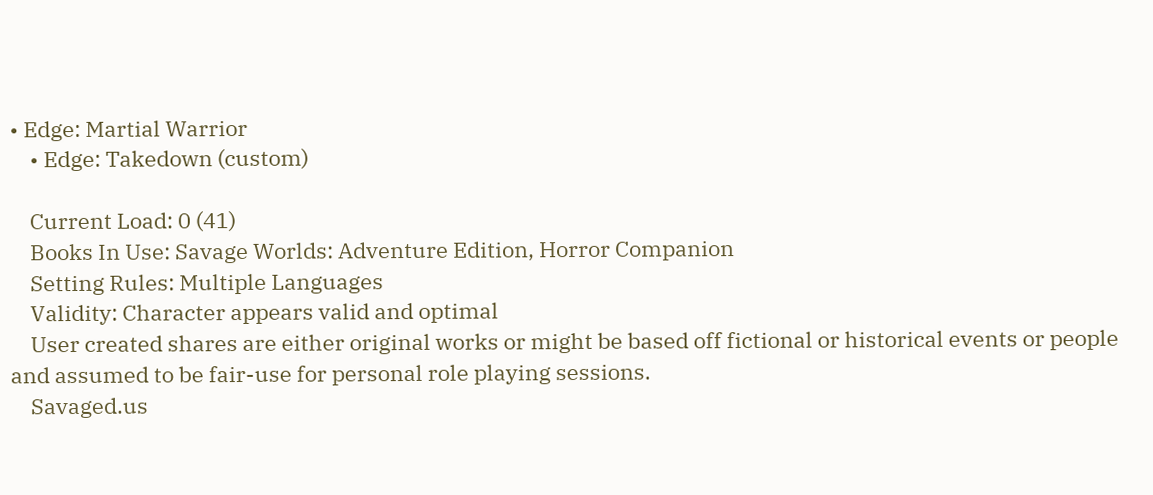• Edge: Martial Warrior
    • Edge: Takedown (custom)

    Current Load: 0 (41)
    Books In Use: Savage Worlds: Adventure Edition, Horror Companion
    Setting Rules: Multiple Languages
    Validity: Character appears valid and optimal
    User created shares are either original works or might be based off fictional or historical events or people and assumed to be fair-use for personal role playing sessions.
    Savaged.us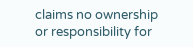claims no ownership or responsibility for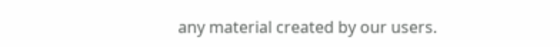any material created by our users.